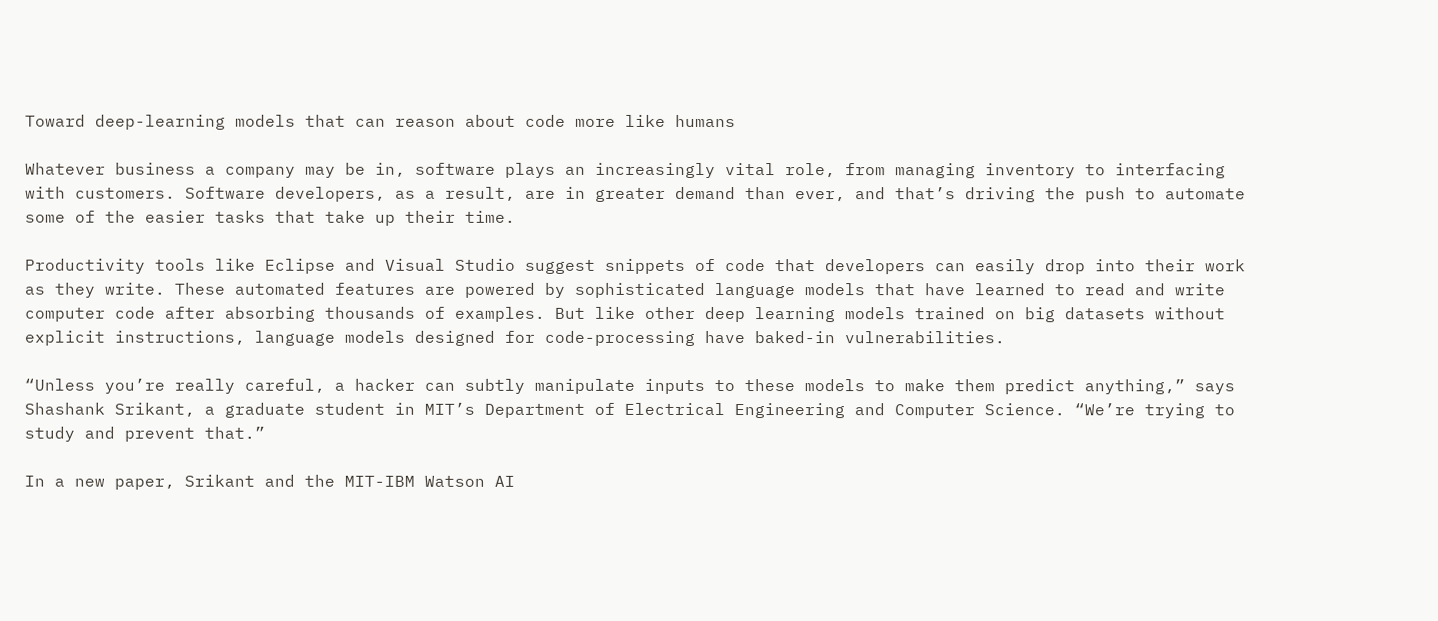Toward deep-learning models that can reason about code more like humans

Whatever business a company may be in, software plays an increasingly vital role, from managing inventory to interfacing with customers. Software developers, as a result, are in greater demand than ever, and that’s driving the push to automate some of the easier tasks that take up their time.

Productivity tools like Eclipse and Visual Studio suggest snippets of code that developers can easily drop into their work as they write. These automated features are powered by sophisticated language models that have learned to read and write computer code after absorbing thousands of examples. But like other deep learning models trained on big datasets without explicit instructions, language models designed for code-processing have baked-in vulnerabilities.

“Unless you’re really careful, a hacker can subtly manipulate inputs to these models to make them predict anything,” says Shashank Srikant, a graduate student in MIT’s Department of Electrical Engineering and Computer Science. “We’re trying to study and prevent that.”

In a new paper, Srikant and the MIT-IBM Watson AI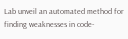Lab unveil an automated method for finding weaknesses in code-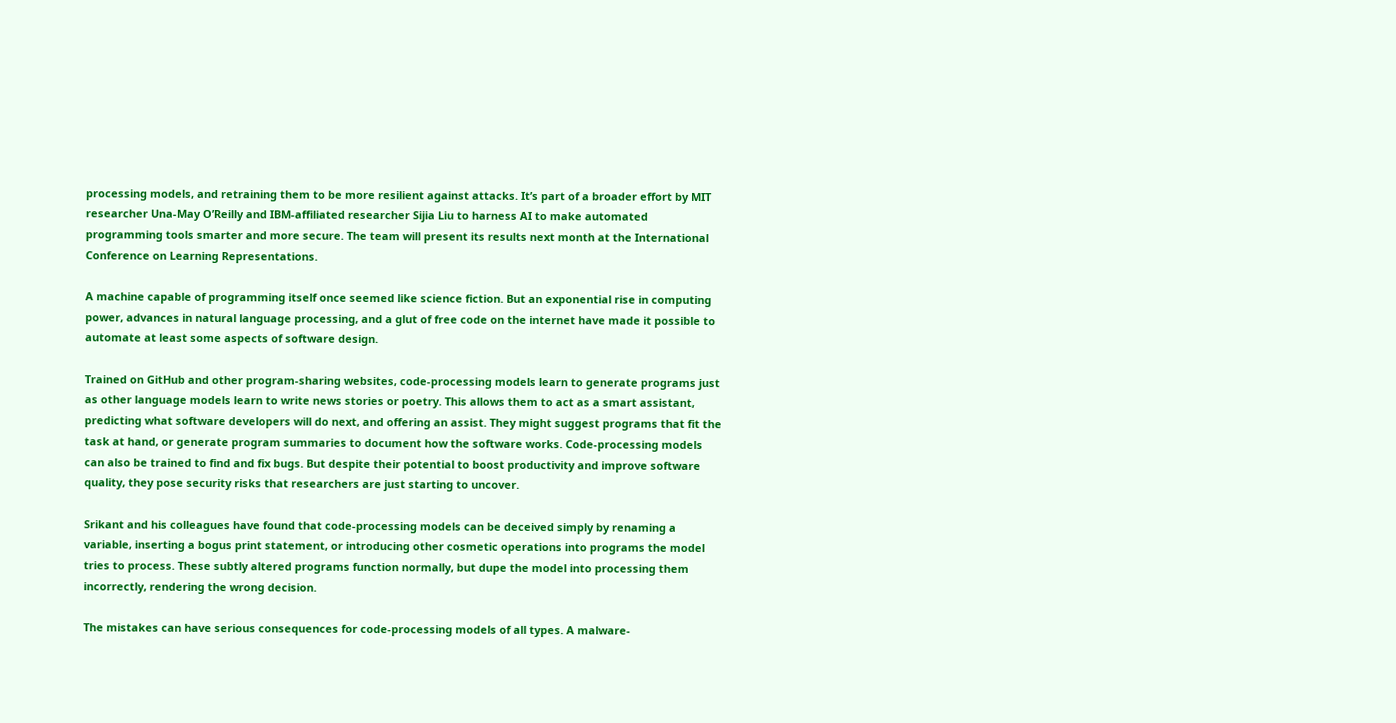processing models, and retraining them to be more resilient against attacks. It’s part of a broader effort by MIT researcher Una-May O’Reilly and IBM-affiliated researcher Sijia Liu to harness AI to make automated programming tools smarter and more secure. The team will present its results next month at the International Conference on Learning Representations.

A machine capable of programming itself once seemed like science fiction. But an exponential rise in computing power, advances in natural language processing, and a glut of free code on the internet have made it possible to automate at least some aspects of software design.

Trained on GitHub and other program-sharing websites, code-processing models learn to generate programs just as other language models learn to write news stories or poetry. This allows them to act as a smart assistant, predicting what software developers will do next, and offering an assist. They might suggest programs that fit the task at hand, or generate program summaries to document how the software works. Code-processing models can also be trained to find and fix bugs. But despite their potential to boost productivity and improve software quality, they pose security risks that researchers are just starting to uncover.

Srikant and his colleagues have found that code-processing models can be deceived simply by renaming a variable, inserting a bogus print statement, or introducing other cosmetic operations into programs the model tries to process. These subtly altered programs function normally, but dupe the model into processing them incorrectly, rendering the wrong decision.

The mistakes can have serious consequences for code-processing models of all types. A malware-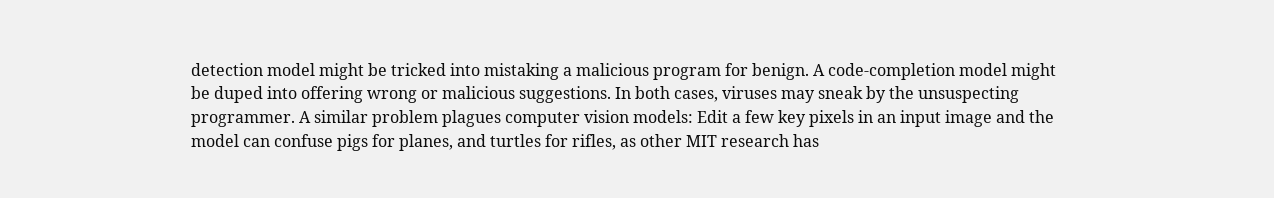detection model might be tricked into mistaking a malicious program for benign. A code-completion model might be duped into offering wrong or malicious suggestions. In both cases, viruses may sneak by the unsuspecting programmer. A similar problem plagues computer vision models: Edit a few key pixels in an input image and the model can confuse pigs for planes, and turtles for rifles, as other MIT research has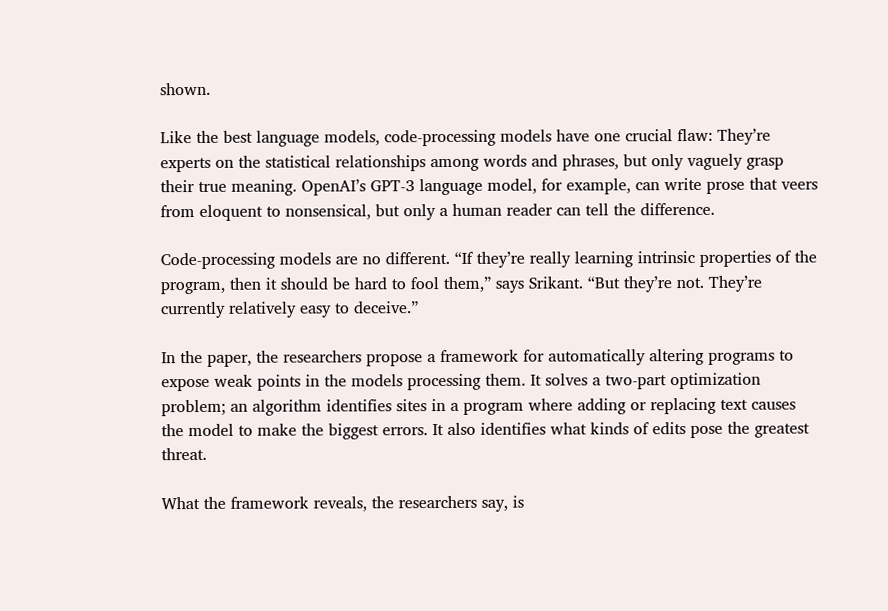shown.

Like the best language models, code-processing models have one crucial flaw: They’re experts on the statistical relationships among words and phrases, but only vaguely grasp their true meaning. OpenAI’s GPT-3 language model, for example, can write prose that veers from eloquent to nonsensical, but only a human reader can tell the difference.

Code-processing models are no different. “If they’re really learning intrinsic properties of the program, then it should be hard to fool them,” says Srikant. “But they’re not. They’re currently relatively easy to deceive.”

In the paper, the researchers propose a framework for automatically altering programs to expose weak points in the models processing them. It solves a two-part optimization problem; an algorithm identifies sites in a program where adding or replacing text causes the model to make the biggest errors. It also identifies what kinds of edits pose the greatest threat.

What the framework reveals, the researchers say, is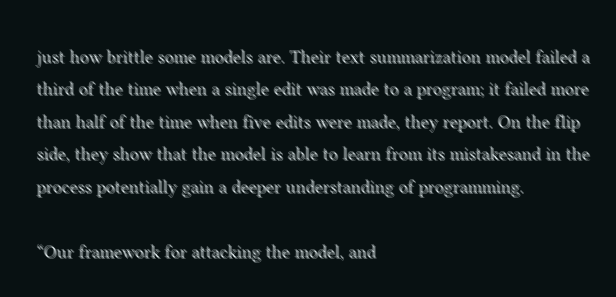just how brittle some models are. Their text summarization model failed a third of the time when a single edit was made to a program; it failed more than half of the time when five edits were made, they report. On the flip side, they show that the model is able to learn from its mistakesand in the process potentially gain a deeper understanding of programming.

“Our framework for attacking the model, and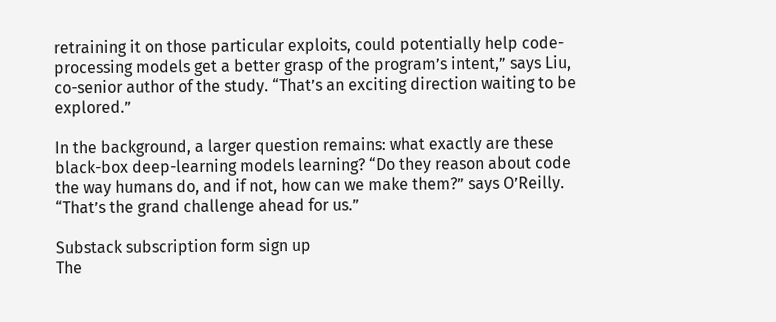retraining it on those particular exploits, could potentially help code-processing models get a better grasp of the program’s intent,” says Liu, co-senior author of the study. “That’s an exciting direction waiting to be explored.”

In the background, a larger question remains: what exactly are these black-box deep-learning models learning? “Do they reason about code the way humans do, and if not, how can we make them?” says O’Reilly. “That’s the grand challenge ahead for us.”

Substack subscription form sign up
The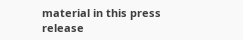material in this press release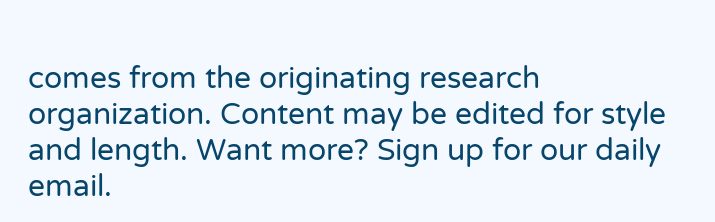comes from the originating research organization. Content may be edited for style and length. Want more? Sign up for our daily email.